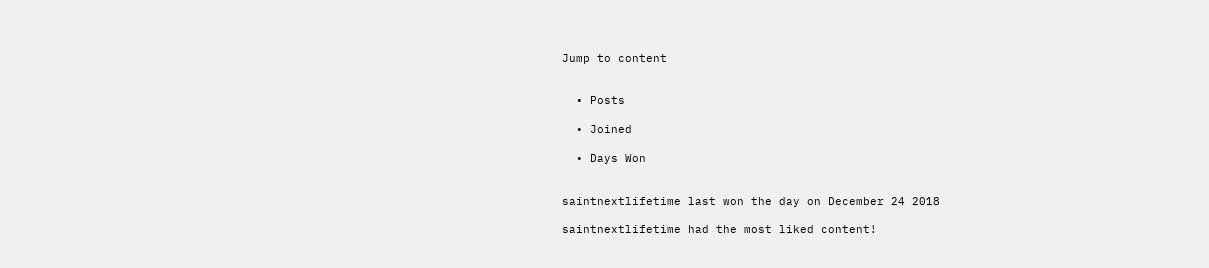Jump to content


  • Posts

  • Joined

  • Days Won


saintnextlifetime last won the day on December 24 2018

saintnextlifetime had the most liked content!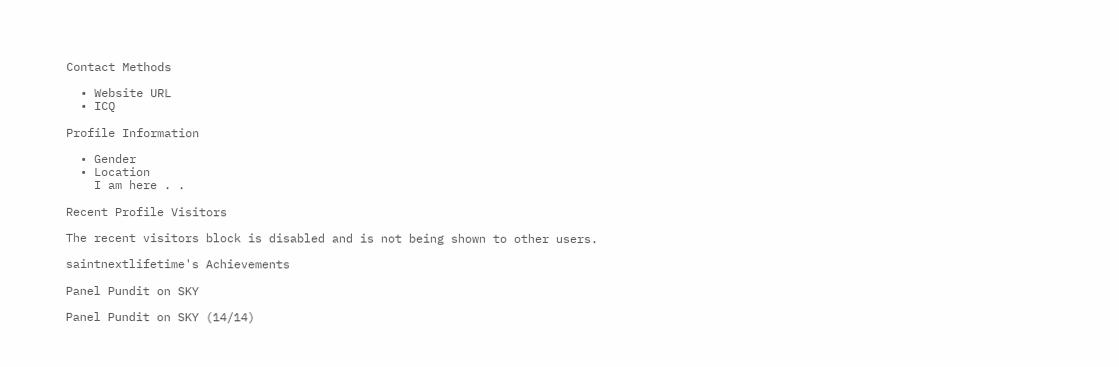Contact Methods

  • Website URL
  • ICQ

Profile Information

  • Gender
  • Location
    I am here . .

Recent Profile Visitors

The recent visitors block is disabled and is not being shown to other users.

saintnextlifetime's Achievements

Panel Pundit on SKY

Panel Pundit on SKY (14/14)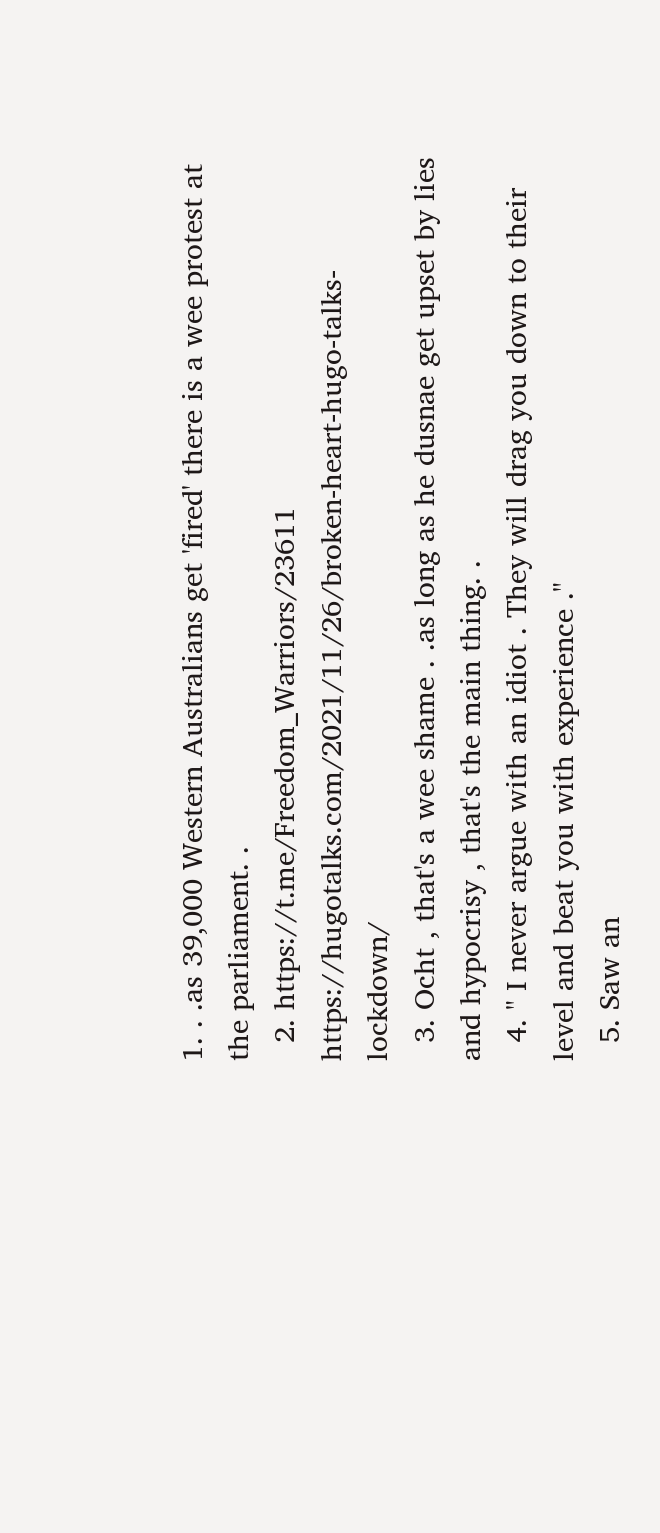1. . .as 39,000 Western Australians get 'fired' there is a wee protest at the parliament. .
  2. https://t.me/Freedom_Warriors/23611 https://hugotalks.com/2021/11/26/broken-heart-hugo-talks-lockdown/
  3. Ocht , that's a wee shame . .as long as he dusnae get upset by lies and hypocrisy , that's the main thing. .
  4. " I never argue with an idiot . They will drag you down to their level and beat you with experience ."
  5. Saw an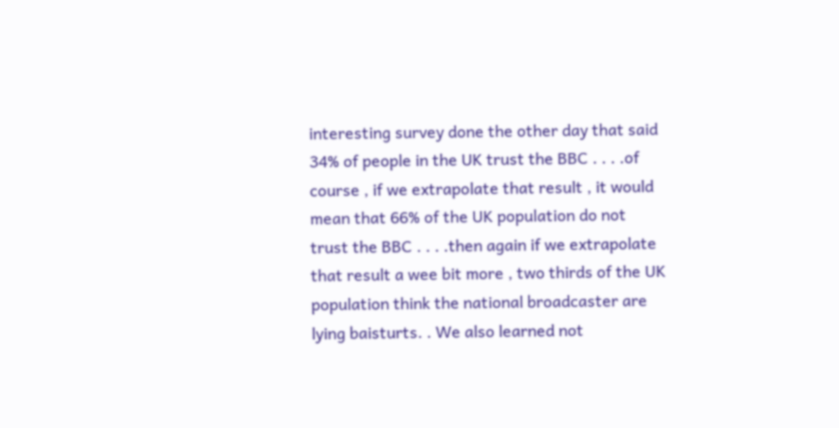interesting survey done the other day that said 34% of people in the UK trust the BBC . . . .of course , if we extrapolate that result , it would mean that 66% of the UK population do not trust the BBC . . . .then again if we extrapolate that result a wee bit more , two thirds of the UK population think the national broadcaster are lying baisturts. . We also learned not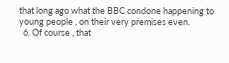that long ago what the BBC condone happening to young people , on their very premises even.
  6. Of course , that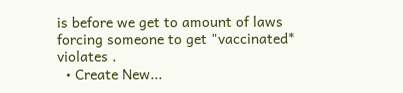is before we get to amount of laws forcing someone to get "vaccinated* violates .
  • Create New...